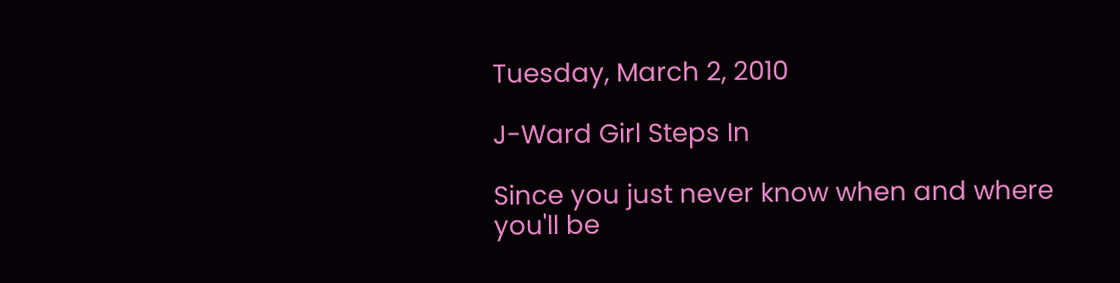Tuesday, March 2, 2010

J-Ward Girl Steps In

Since you just never know when and where you'll be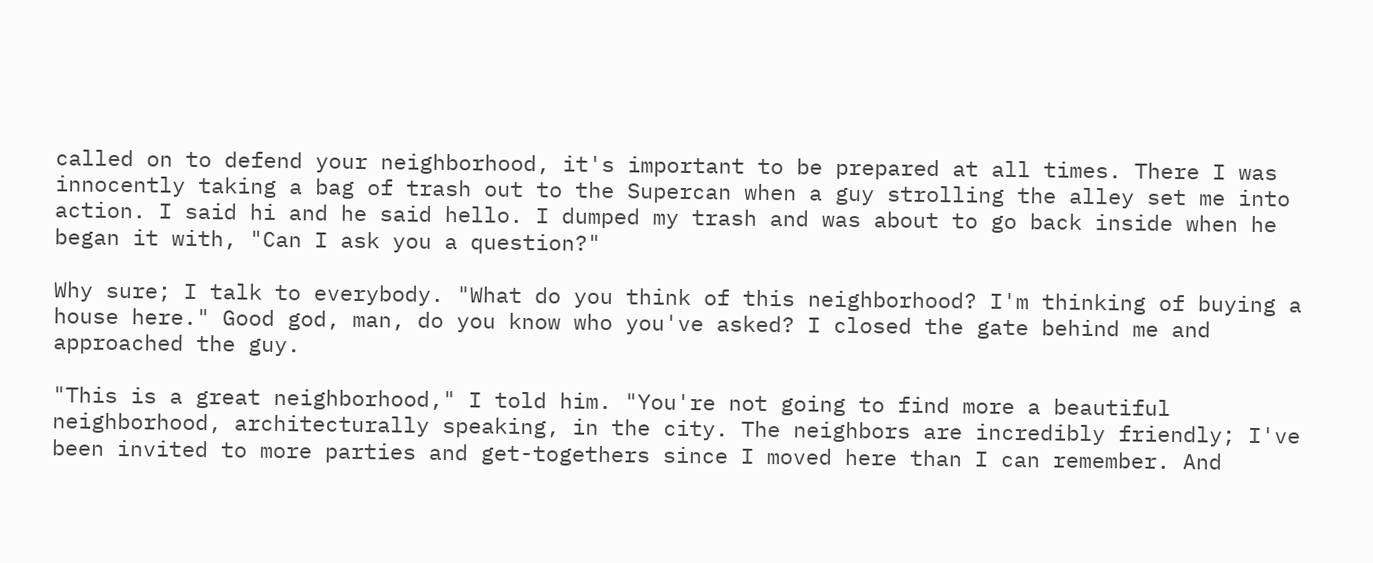called on to defend your neighborhood, it's important to be prepared at all times. There I was innocently taking a bag of trash out to the Supercan when a guy strolling the alley set me into action. I said hi and he said hello. I dumped my trash and was about to go back inside when he began it with, "Can I ask you a question?"

Why sure; I talk to everybody. "What do you think of this neighborhood? I'm thinking of buying a house here." Good god, man, do you know who you've asked? I closed the gate behind me and approached the guy.

"This is a great neighborhood," I told him. "You're not going to find more a beautiful neighborhood, architecturally speaking, in the city. The neighbors are incredibly friendly; I've been invited to more parties and get-togethers since I moved here than I can remember. And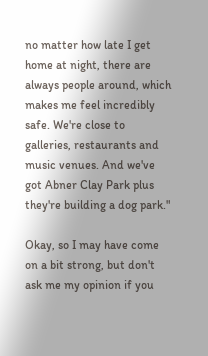no matter how late I get home at night, there are always people around, which makes me feel incredibly safe. We're close to galleries, restaurants and music venues. And we've got Abner Clay Park plus they're building a dog park."

Okay, so I may have come on a bit strong, but don't ask me my opinion if you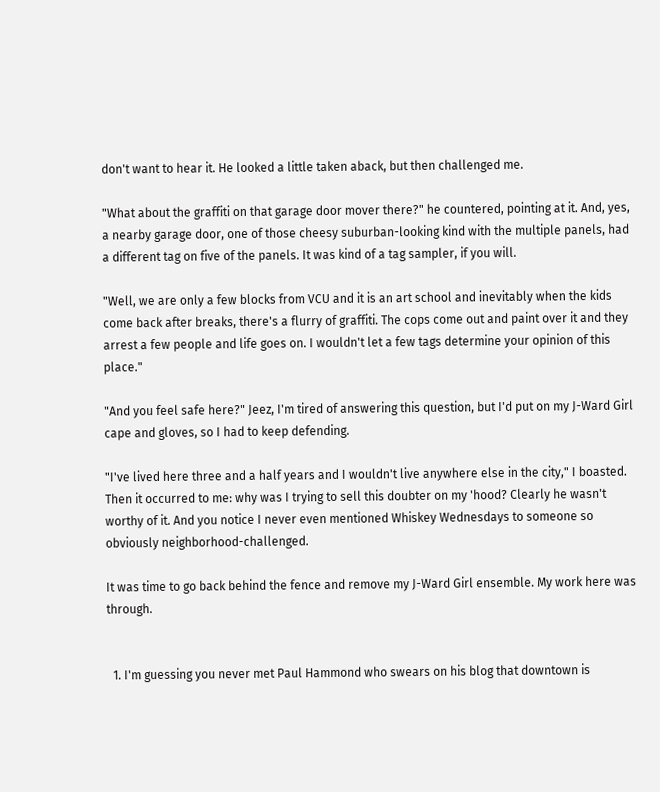don't want to hear it. He looked a little taken aback, but then challenged me.

"What about the graffiti on that garage door mover there?" he countered, pointing at it. And, yes, a nearby garage door, one of those cheesy suburban-looking kind with the multiple panels, had a different tag on five of the panels. It was kind of a tag sampler, if you will.

"Well, we are only a few blocks from VCU and it is an art school and inevitably when the kids come back after breaks, there's a flurry of graffiti. The cops come out and paint over it and they arrest a few people and life goes on. I wouldn't let a few tags determine your opinion of this place."

"And you feel safe here?" Jeez, I'm tired of answering this question, but I'd put on my J-Ward Girl cape and gloves, so I had to keep defending.

"I've lived here three and a half years and I wouldn't live anywhere else in the city," I boasted. Then it occurred to me: why was I trying to sell this doubter on my 'hood? Clearly he wasn't worthy of it. And you notice I never even mentioned Whiskey Wednesdays to someone so obviously neighborhood-challenged.

It was time to go back behind the fence and remove my J-Ward Girl ensemble. My work here was through.


  1. I'm guessing you never met Paul Hammond who swears on his blog that downtown is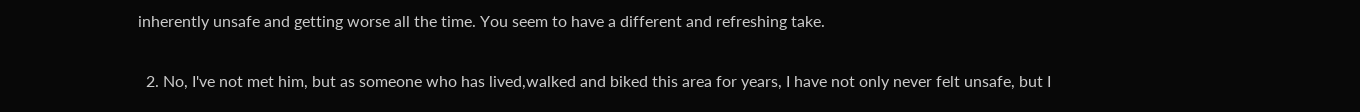inherently unsafe and getting worse all the time. You seem to have a different and refreshing take.

  2. No, I've not met him, but as someone who has lived,walked and biked this area for years, I have not only never felt unsafe, but I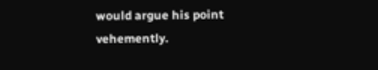would argue his point vehemently.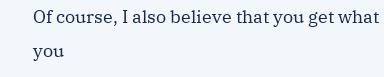Of course, I also believe that you get what you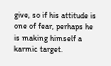give, so if his attitude is one of fear, perhaps he is making himself a karmic target.